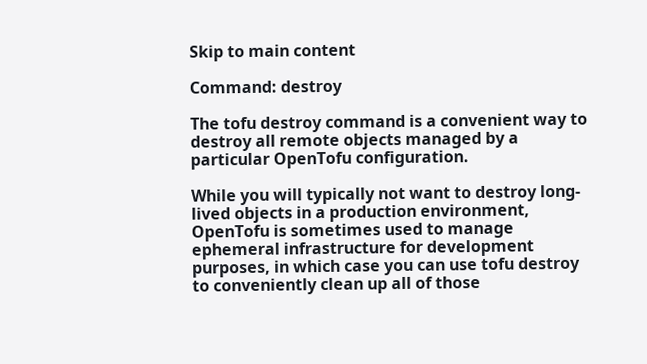Skip to main content

Command: destroy

The tofu destroy command is a convenient way to destroy all remote objects managed by a particular OpenTofu configuration.

While you will typically not want to destroy long-lived objects in a production environment, OpenTofu is sometimes used to manage ephemeral infrastructure for development purposes, in which case you can use tofu destroy to conveniently clean up all of those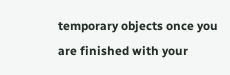temporary objects once you are finished with your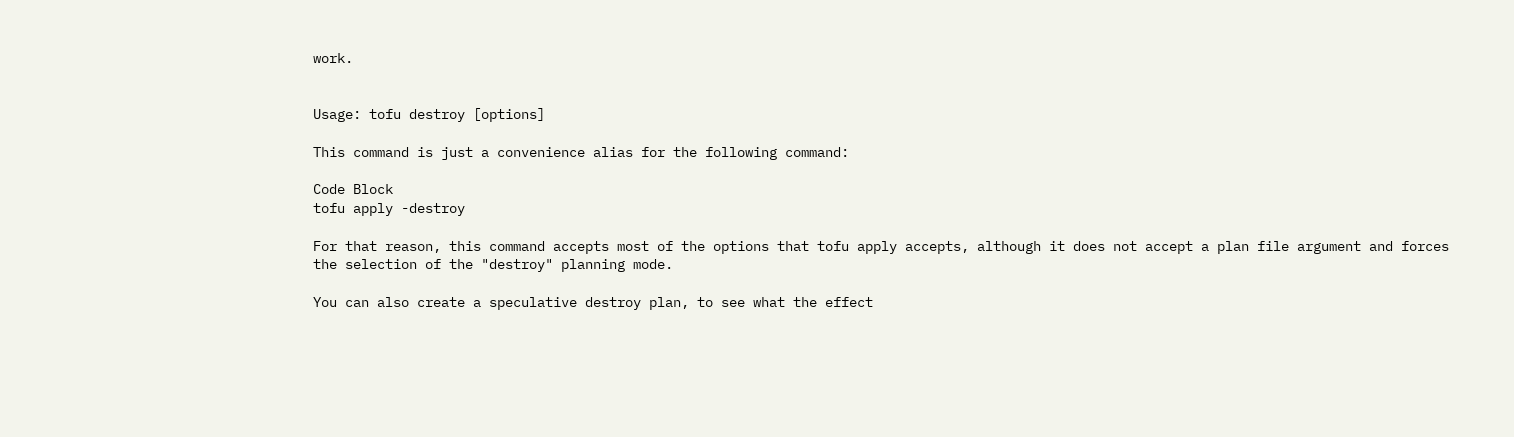work.


Usage: tofu destroy [options]

This command is just a convenience alias for the following command:

Code Block
tofu apply -destroy

For that reason, this command accepts most of the options that tofu apply accepts, although it does not accept a plan file argument and forces the selection of the "destroy" planning mode.

You can also create a speculative destroy plan, to see what the effect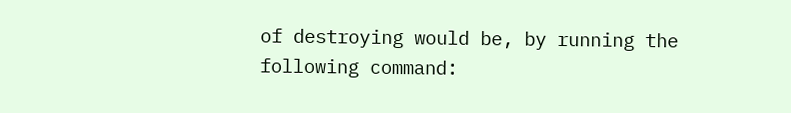of destroying would be, by running the following command: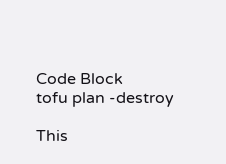Code Block
tofu plan -destroy

This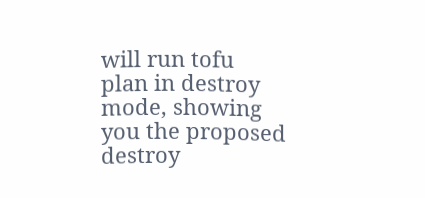will run tofu plan in destroy mode, showing you the proposed destroy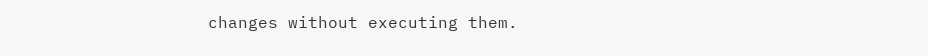changes without executing them.